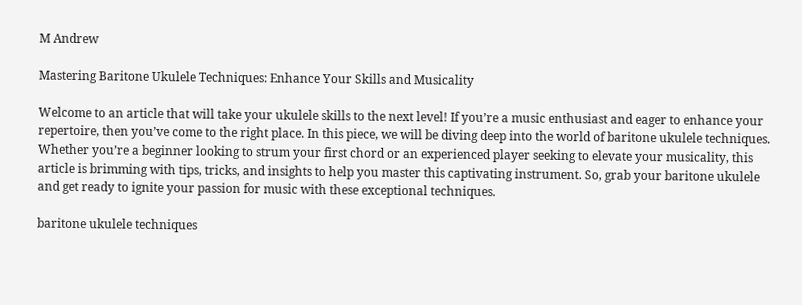M Andrew

Mastering Baritone Ukulele Techniques: Enhance Your Skills and Musicality

Welcome to an article that will take your ukulele skills to the next level! If you’re a music enthusiast and eager to enhance your repertoire, then you’ve come to the right place. In this piece, we will be diving deep into the world of baritone ukulele techniques. Whether you’re a beginner looking to strum your first chord or an experienced player seeking to elevate your musicality, this article is brimming with tips, tricks, and insights to help you master this captivating instrument. So, grab your baritone ukulele and get ready to ignite your passion for music with these exceptional techniques.

baritone ukulele techniques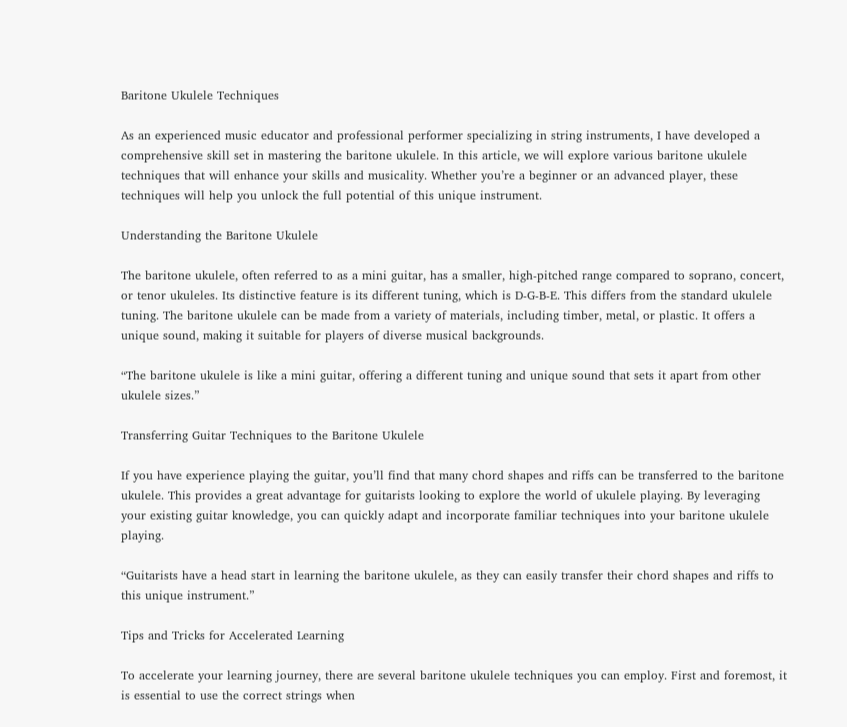Baritone Ukulele Techniques

As an experienced music educator and professional performer specializing in string instruments, I have developed a comprehensive skill set in mastering the baritone ukulele. In this article, we will explore various baritone ukulele techniques that will enhance your skills and musicality. Whether you’re a beginner or an advanced player, these techniques will help you unlock the full potential of this unique instrument.

Understanding the Baritone Ukulele

The baritone ukulele, often referred to as a mini guitar, has a smaller, high-pitched range compared to soprano, concert, or tenor ukuleles. Its distinctive feature is its different tuning, which is D-G-B-E. This differs from the standard ukulele tuning. The baritone ukulele can be made from a variety of materials, including timber, metal, or plastic. It offers a unique sound, making it suitable for players of diverse musical backgrounds.

“The baritone ukulele is like a mini guitar, offering a different tuning and unique sound that sets it apart from other ukulele sizes.”

Transferring Guitar Techniques to the Baritone Ukulele

If you have experience playing the guitar, you’ll find that many chord shapes and riffs can be transferred to the baritone ukulele. This provides a great advantage for guitarists looking to explore the world of ukulele playing. By leveraging your existing guitar knowledge, you can quickly adapt and incorporate familiar techniques into your baritone ukulele playing.

“Guitarists have a head start in learning the baritone ukulele, as they can easily transfer their chord shapes and riffs to this unique instrument.”

Tips and Tricks for Accelerated Learning

To accelerate your learning journey, there are several baritone ukulele techniques you can employ. First and foremost, it is essential to use the correct strings when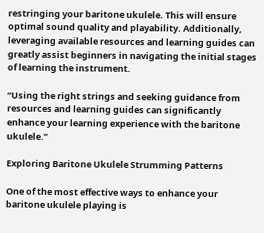restringing your baritone ukulele. This will ensure optimal sound quality and playability. Additionally, leveraging available resources and learning guides can greatly assist beginners in navigating the initial stages of learning the instrument.

“Using the right strings and seeking guidance from resources and learning guides can significantly enhance your learning experience with the baritone ukulele.”

Exploring Baritone Ukulele Strumming Patterns

One of the most effective ways to enhance your baritone ukulele playing is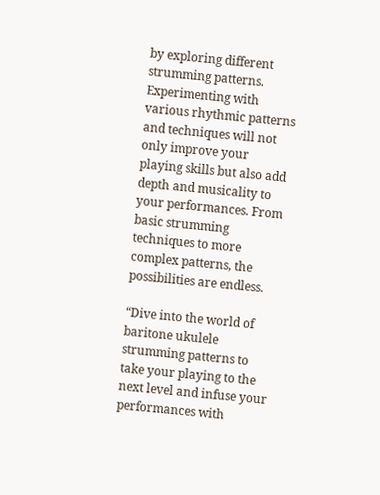by exploring different strumming patterns. Experimenting with various rhythmic patterns and techniques will not only improve your playing skills but also add depth and musicality to your performances. From basic strumming techniques to more complex patterns, the possibilities are endless.

“Dive into the world of baritone ukulele strumming patterns to take your playing to the next level and infuse your performances with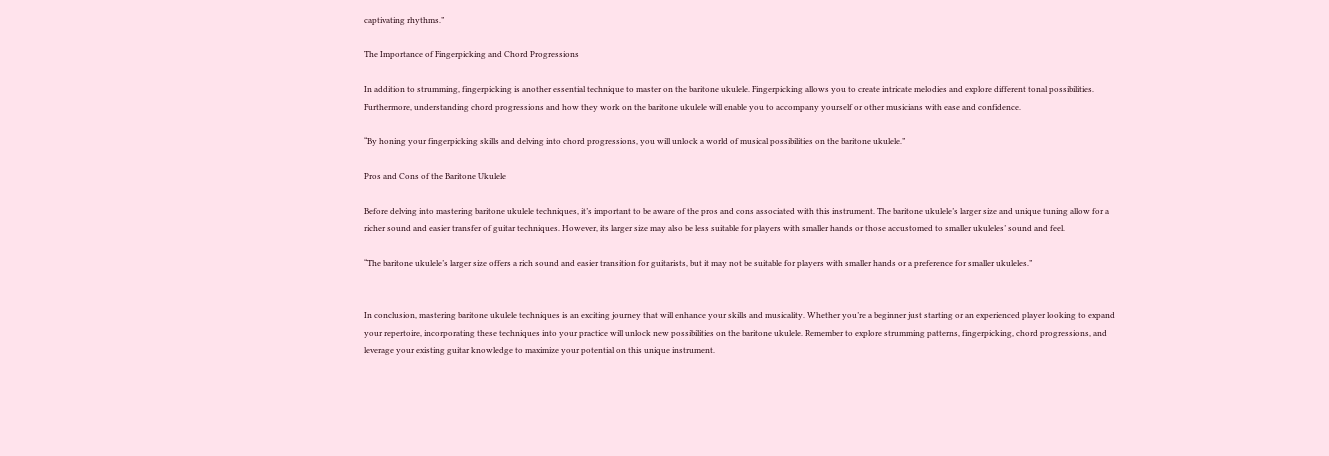captivating rhythms.”

The Importance of Fingerpicking and Chord Progressions

In addition to strumming, fingerpicking is another essential technique to master on the baritone ukulele. Fingerpicking allows you to create intricate melodies and explore different tonal possibilities. Furthermore, understanding chord progressions and how they work on the baritone ukulele will enable you to accompany yourself or other musicians with ease and confidence.

“By honing your fingerpicking skills and delving into chord progressions, you will unlock a world of musical possibilities on the baritone ukulele.”

Pros and Cons of the Baritone Ukulele

Before delving into mastering baritone ukulele techniques, it’s important to be aware of the pros and cons associated with this instrument. The baritone ukulele’s larger size and unique tuning allow for a richer sound and easier transfer of guitar techniques. However, its larger size may also be less suitable for players with smaller hands or those accustomed to smaller ukuleles’ sound and feel.

“The baritone ukulele’s larger size offers a rich sound and easier transition for guitarists, but it may not be suitable for players with smaller hands or a preference for smaller ukuleles.”


In conclusion, mastering baritone ukulele techniques is an exciting journey that will enhance your skills and musicality. Whether you’re a beginner just starting or an experienced player looking to expand your repertoire, incorporating these techniques into your practice will unlock new possibilities on the baritone ukulele. Remember to explore strumming patterns, fingerpicking, chord progressions, and leverage your existing guitar knowledge to maximize your potential on this unique instrument.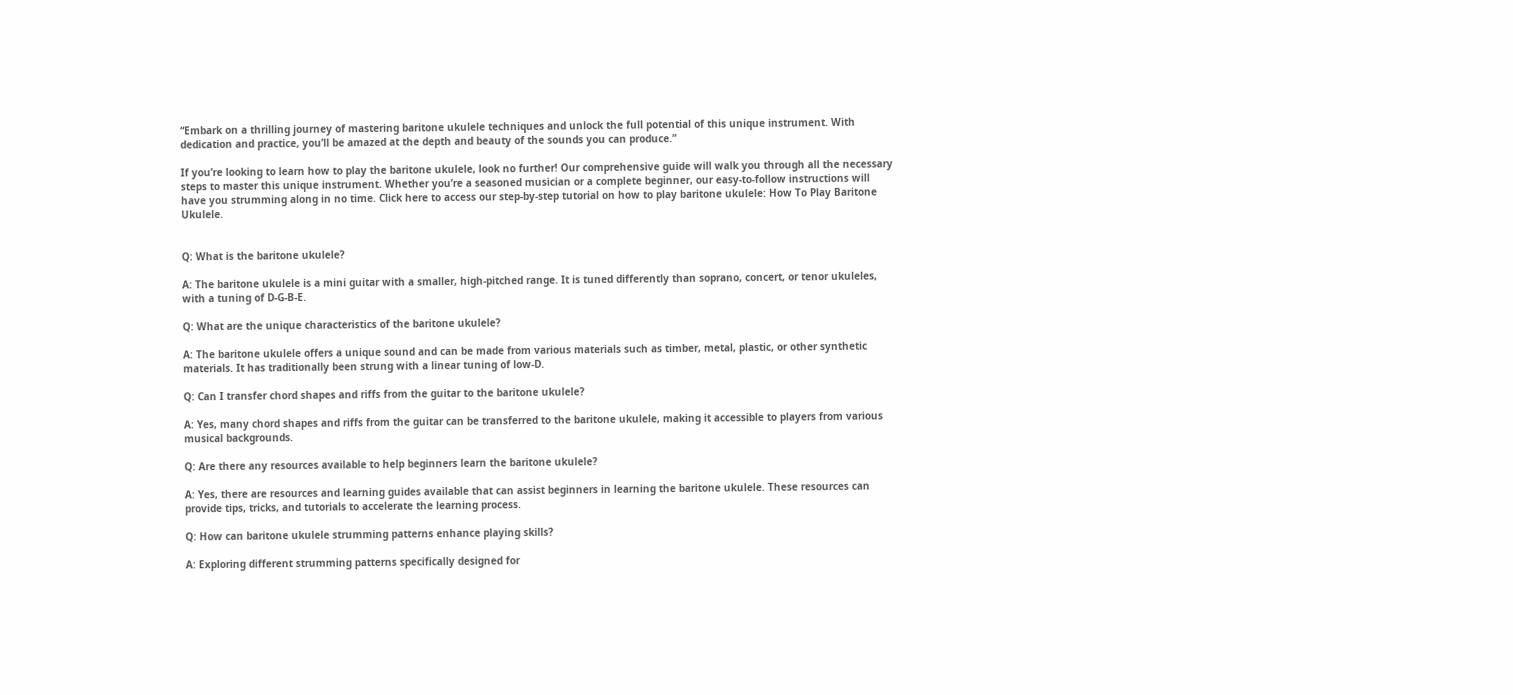“Embark on a thrilling journey of mastering baritone ukulele techniques and unlock the full potential of this unique instrument. With dedication and practice, you’ll be amazed at the depth and beauty of the sounds you can produce.”

If you’re looking to learn how to play the baritone ukulele, look no further! Our comprehensive guide will walk you through all the necessary steps to master this unique instrument. Whether you’re a seasoned musician or a complete beginner, our easy-to-follow instructions will have you strumming along in no time. Click here to access our step-by-step tutorial on how to play baritone ukulele: How To Play Baritone Ukulele.


Q: What is the baritone ukulele?

A: The baritone ukulele is a mini guitar with a smaller, high-pitched range. It is tuned differently than soprano, concert, or tenor ukuleles, with a tuning of D-G-B-E.

Q: What are the unique characteristics of the baritone ukulele?

A: The baritone ukulele offers a unique sound and can be made from various materials such as timber, metal, plastic, or other synthetic materials. It has traditionally been strung with a linear tuning of low-D.

Q: Can I transfer chord shapes and riffs from the guitar to the baritone ukulele?

A: Yes, many chord shapes and riffs from the guitar can be transferred to the baritone ukulele, making it accessible to players from various musical backgrounds.

Q: Are there any resources available to help beginners learn the baritone ukulele?

A: Yes, there are resources and learning guides available that can assist beginners in learning the baritone ukulele. These resources can provide tips, tricks, and tutorials to accelerate the learning process.

Q: How can baritone ukulele strumming patterns enhance playing skills?

A: Exploring different strumming patterns specifically designed for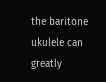the baritone ukulele can greatly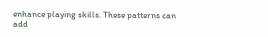enhance playing skills. These patterns can add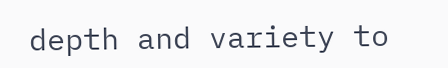depth and variety to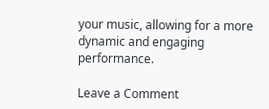your music, allowing for a more dynamic and engaging performance.

Leave a Comment